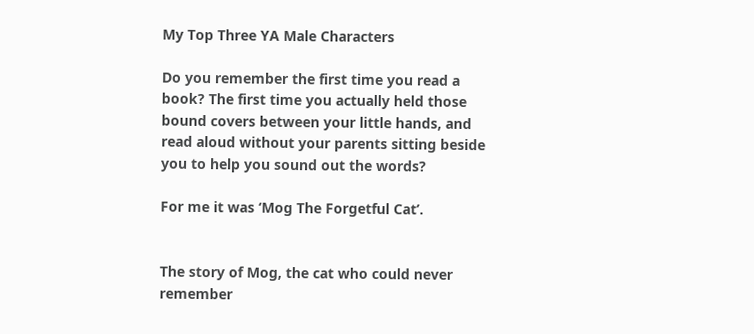My Top Three YA Male Characters

Do you remember the first time you read a book? The first time you actually held those bound covers between your little hands, and read aloud without your parents sitting beside you to help you sound out the words?

For me it was ‘Mog The Forgetful Cat’.


The story of Mog, the cat who could never remember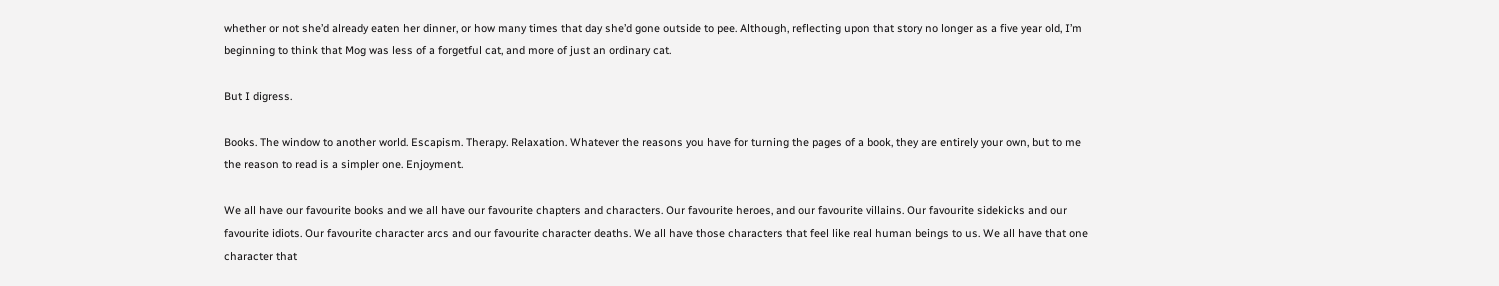whether or not she’d already eaten her dinner, or how many times that day she’d gone outside to pee. Although, reflecting upon that story no longer as a five year old, I’m beginning to think that Mog was less of a forgetful cat, and more of just an ordinary cat.

But I digress.

Books. The window to another world. Escapism. Therapy. Relaxation. Whatever the reasons you have for turning the pages of a book, they are entirely your own, but to me the reason to read is a simpler one. Enjoyment.

We all have our favourite books and we all have our favourite chapters and characters. Our favourite heroes, and our favourite villains. Our favourite sidekicks and our favourite idiots. Our favourite character arcs and our favourite character deaths. We all have those characters that feel like real human beings to us. We all have that one character that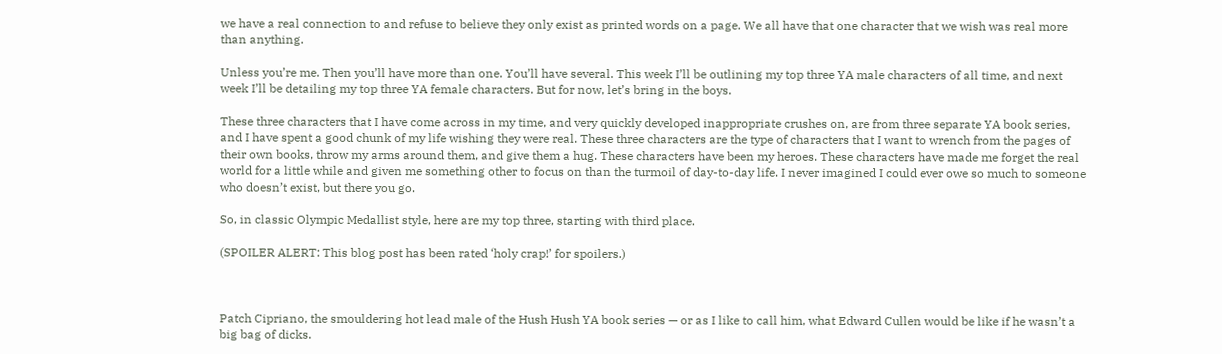we have a real connection to and refuse to believe they only exist as printed words on a page. We all have that one character that we wish was real more than anything.

Unless you’re me. Then you’ll have more than one. You’ll have several. This week I’ll be outlining my top three YA male characters of all time, and next week I’ll be detailing my top three YA female characters. But for now, let’s bring in the boys.

These three characters that I have come across in my time, and very quickly developed inappropriate crushes on, are from three separate YA book series, and I have spent a good chunk of my life wishing they were real. These three characters are the type of characters that I want to wrench from the pages of their own books, throw my arms around them, and give them a hug. These characters have been my heroes. These characters have made me forget the real world for a little while and given me something other to focus on than the turmoil of day-to-day life. I never imagined I could ever owe so much to someone who doesn’t exist, but there you go.

So, in classic Olympic Medallist style, here are my top three, starting with third place.

(SPOILER ALERT: This blog post has been rated ‘holy crap!’ for spoilers.)



Patch Cipriano, the smouldering hot lead male of the Hush Hush YA book series — or as I like to call him, what Edward Cullen would be like if he wasn’t a big bag of dicks.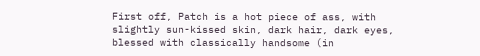First off, Patch is a hot piece of ass, with slightly sun-kissed skin, dark hair, dark eyes, blessed with classically handsome (in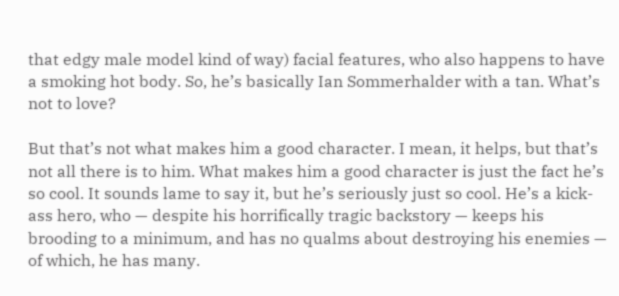that edgy male model kind of way) facial features, who also happens to have a smoking hot body. So, he’s basically Ian Sommerhalder with a tan. What’s not to love?

But that’s not what makes him a good character. I mean, it helps, but that’s not all there is to him. What makes him a good character is just the fact he’s so cool. It sounds lame to say it, but he’s seriously just so cool. He’s a kick-ass hero, who — despite his horrifically tragic backstory — keeps his brooding to a minimum, and has no qualms about destroying his enemies — of which, he has many.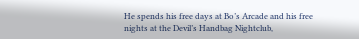He spends his free days at Bo’s Arcade and his free nights at the Devil’s Handbag Nightclub,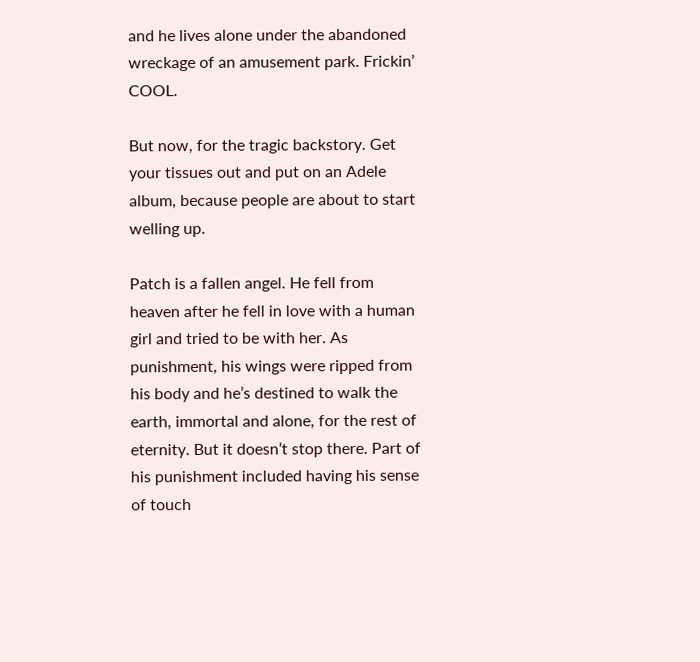and he lives alone under the abandoned wreckage of an amusement park. Frickin’ COOL.

But now, for the tragic backstory. Get your tissues out and put on an Adele album, because people are about to start welling up.

Patch is a fallen angel. He fell from heaven after he fell in love with a human girl and tried to be with her. As punishment, his wings were ripped from his body and he’s destined to walk the earth, immortal and alone, for the rest of eternity. But it doesn’t stop there. Part of his punishment included having his sense of touch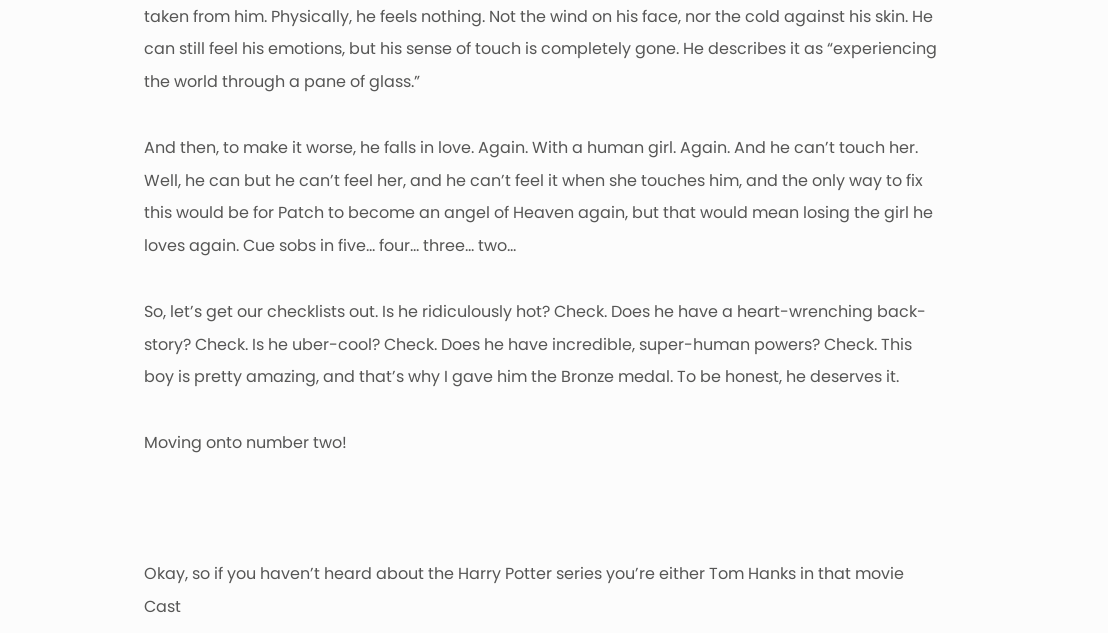taken from him. Physically, he feels nothing. Not the wind on his face, nor the cold against his skin. He can still feel his emotions, but his sense of touch is completely gone. He describes it as “experiencing the world through a pane of glass.”

And then, to make it worse, he falls in love. Again. With a human girl. Again. And he can’t touch her. Well, he can but he can’t feel her, and he can’t feel it when she touches him, and the only way to fix this would be for Patch to become an angel of Heaven again, but that would mean losing the girl he loves again. Cue sobs in five… four… three… two…

So, let’s get our checklists out. Is he ridiculously hot? Check. Does he have a heart-wrenching back-story? Check. Is he uber-cool? Check. Does he have incredible, super-human powers? Check. This boy is pretty amazing, and that’s why I gave him the Bronze medal. To be honest, he deserves it.

Moving onto number two!



Okay, so if you haven’t heard about the Harry Potter series you’re either Tom Hanks in that movie Cast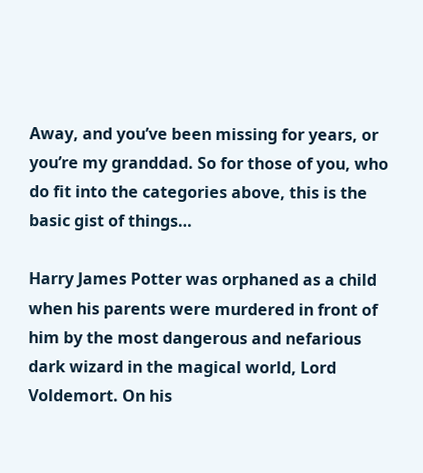Away, and you’ve been missing for years, or you’re my granddad. So for those of you, who do fit into the categories above, this is the basic gist of things…

Harry James Potter was orphaned as a child when his parents were murdered in front of him by the most dangerous and nefarious dark wizard in the magical world, Lord Voldemort. On his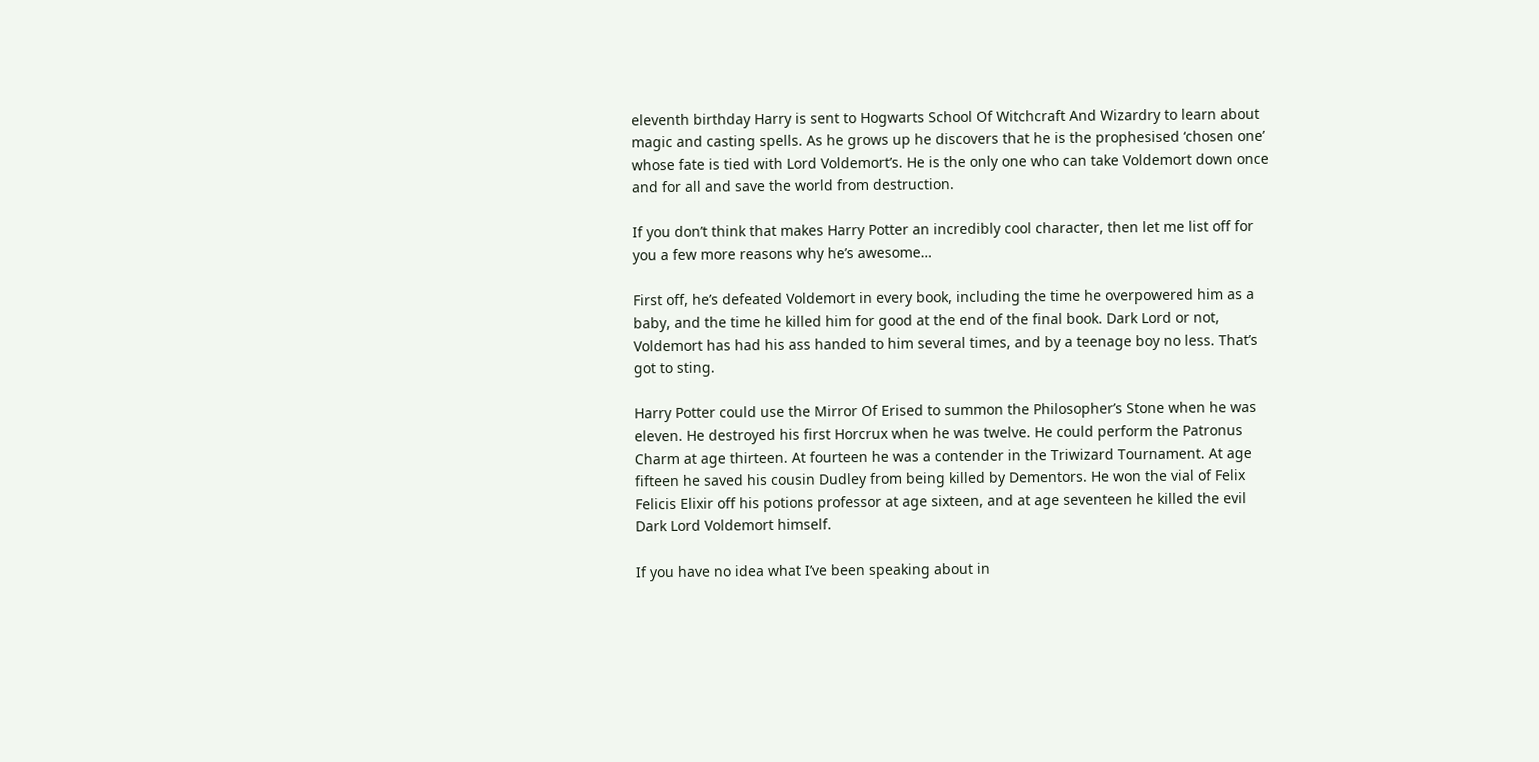eleventh birthday Harry is sent to Hogwarts School Of Witchcraft And Wizardry to learn about magic and casting spells. As he grows up he discovers that he is the prophesised ‘chosen one’ whose fate is tied with Lord Voldemort’s. He is the only one who can take Voldemort down once and for all and save the world from destruction.

If you don’t think that makes Harry Potter an incredibly cool character, then let me list off for you a few more reasons why he’s awesome…

First off, he’s defeated Voldemort in every book, including the time he overpowered him as a baby, and the time he killed him for good at the end of the final book. Dark Lord or not, Voldemort has had his ass handed to him several times, and by a teenage boy no less. That’s got to sting.

Harry Potter could use the Mirror Of Erised to summon the Philosopher’s Stone when he was eleven. He destroyed his first Horcrux when he was twelve. He could perform the Patronus Charm at age thirteen. At fourteen he was a contender in the Triwizard Tournament. At age fifteen he saved his cousin Dudley from being killed by Dementors. He won the vial of Felix Felicis Elixir off his potions professor at age sixteen, and at age seventeen he killed the evil Dark Lord Voldemort himself.

If you have no idea what I’ve been speaking about in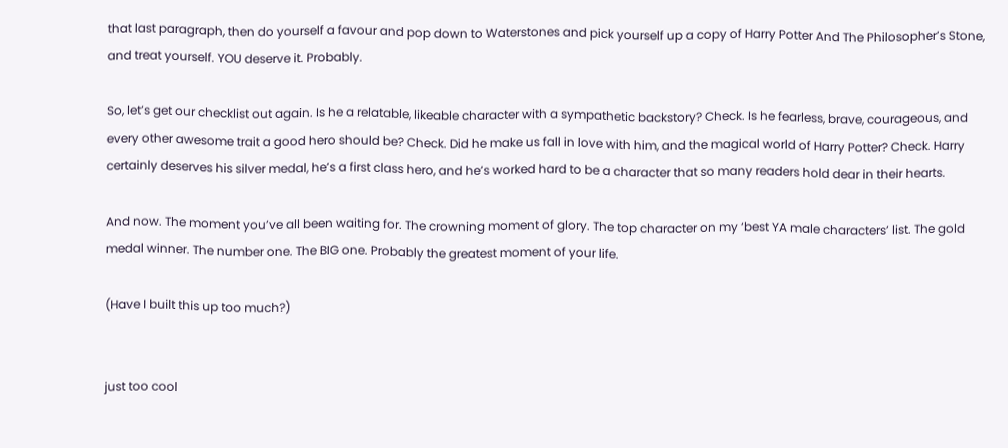that last paragraph, then do yourself a favour and pop down to Waterstones and pick yourself up a copy of Harry Potter And The Philosopher’s Stone, and treat yourself. YOU deserve it. Probably.

So, let’s get our checklist out again. Is he a relatable, likeable character with a sympathetic backstory? Check. Is he fearless, brave, courageous, and every other awesome trait a good hero should be? Check. Did he make us fall in love with him, and the magical world of Harry Potter? Check. Harry certainly deserves his silver medal, he’s a first class hero, and he’s worked hard to be a character that so many readers hold dear in their hearts.

And now. The moment you’ve all been waiting for. The crowning moment of glory. The top character on my ‘best YA male characters’ list. The gold medal winner. The number one. The BIG one. Probably the greatest moment of your life.

(Have I built this up too much?)


just too cool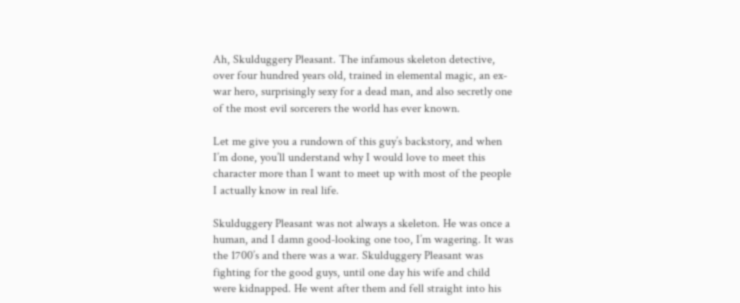Ah, Skulduggery Pleasant. The infamous skeleton detective, over four hundred years old, trained in elemental magic, an ex-war hero, surprisingly sexy for a dead man, and also secretly one of the most evil sorcerers the world has ever known.

Let me give you a rundown of this guy’s backstory, and when I’m done, you’ll understand why I would love to meet this character more than I want to meet up with most of the people I actually know in real life.

Skulduggery Pleasant was not always a skeleton. He was once a human, and I damn good-looking one too, I’m wagering. It was the 1700’s and there was a war. Skulduggery Pleasant was fighting for the good guys, until one day his wife and child were kidnapped. He went after them and fell straight into his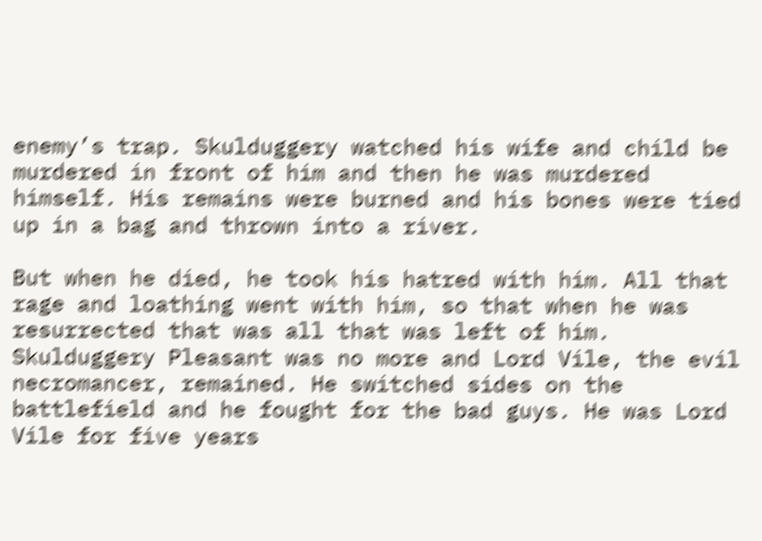enemy’s trap. Skulduggery watched his wife and child be murdered in front of him and then he was murdered himself. His remains were burned and his bones were tied up in a bag and thrown into a river.

But when he died, he took his hatred with him. All that rage and loathing went with him, so that when he was resurrected that was all that was left of him. Skulduggery Pleasant was no more and Lord Vile, the evil necromancer, remained. He switched sides on the battlefield and he fought for the bad guys. He was Lord Vile for five years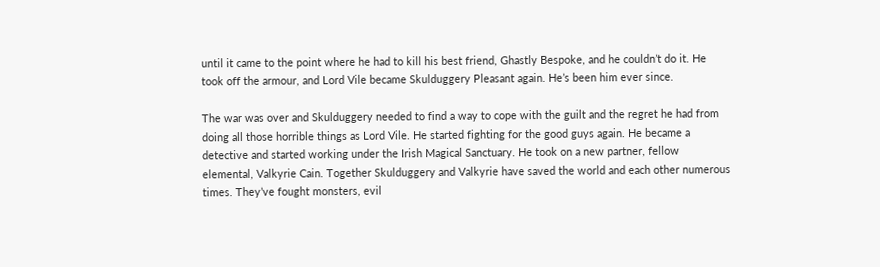until it came to the point where he had to kill his best friend, Ghastly Bespoke, and he couldn’t do it. He took off the armour, and Lord Vile became Skulduggery Pleasant again. He’s been him ever since.

The war was over and Skulduggery needed to find a way to cope with the guilt and the regret he had from doing all those horrible things as Lord Vile. He started fighting for the good guys again. He became a detective and started working under the Irish Magical Sanctuary. He took on a new partner, fellow elemental, Valkyrie Cain. Together Skulduggery and Valkyrie have saved the world and each other numerous times. They’ve fought monsters, evil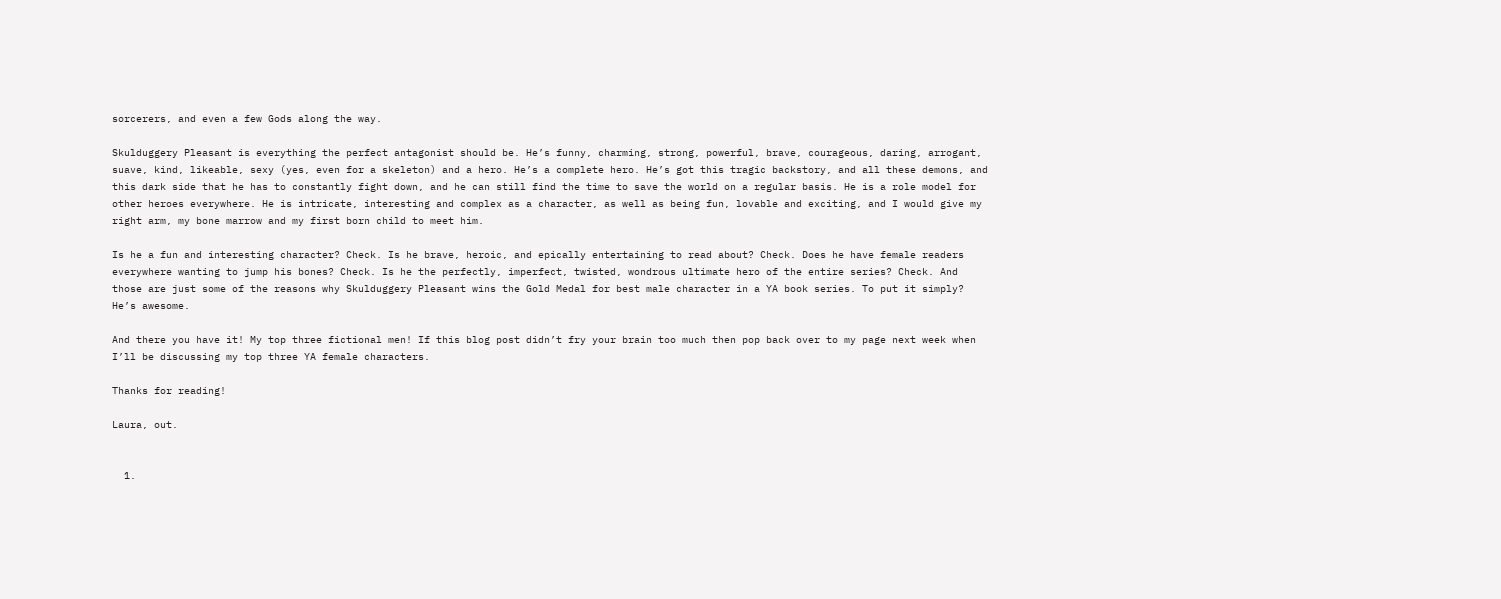sorcerers, and even a few Gods along the way.

Skulduggery Pleasant is everything the perfect antagonist should be. He’s funny, charming, strong, powerful, brave, courageous, daring, arrogant, suave, kind, likeable, sexy (yes, even for a skeleton) and a hero. He’s a complete hero. He’s got this tragic backstory, and all these demons, and this dark side that he has to constantly fight down, and he can still find the time to save the world on a regular basis. He is a role model for other heroes everywhere. He is intricate, interesting and complex as a character, as well as being fun, lovable and exciting, and I would give my right arm, my bone marrow and my first born child to meet him.

Is he a fun and interesting character? Check. Is he brave, heroic, and epically entertaining to read about? Check. Does he have female readers everywhere wanting to jump his bones? Check. Is he the perfectly, imperfect, twisted, wondrous ultimate hero of the entire series? Check. And those are just some of the reasons why Skulduggery Pleasant wins the Gold Medal for best male character in a YA book series. To put it simply? He’s awesome.

And there you have it! My top three fictional men! If this blog post didn’t fry your brain too much then pop back over to my page next week when I’ll be discussing my top three YA female characters.

Thanks for reading!

Laura, out.


  1.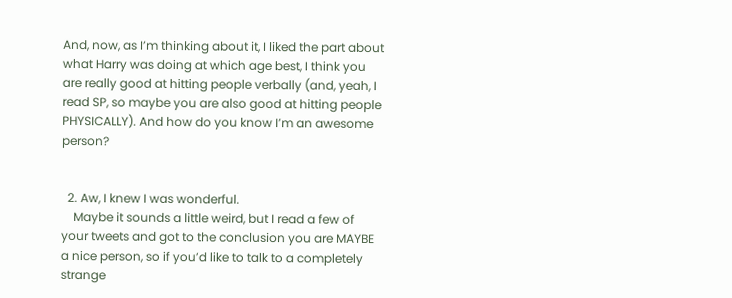And, now, as I’m thinking about it, I liked the part about what Harry was doing at which age best, I think you are really good at hitting people verbally (and, yeah, I read SP, so maybe you are also good at hitting people PHYSICALLY). And how do you know I’m an awesome person?


  2. Aw, I knew I was wonderful.
    Maybe it sounds a little weird, but I read a few of your tweets and got to the conclusion you are MAYBE a nice person, so if you’d like to talk to a completely strange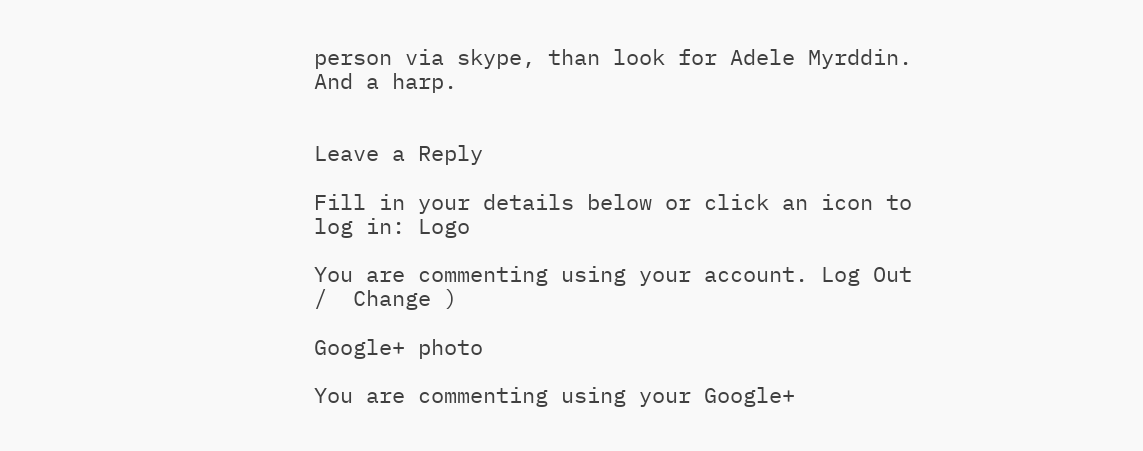person via skype, than look for Adele Myrddin. And a harp.


Leave a Reply

Fill in your details below or click an icon to log in: Logo

You are commenting using your account. Log Out /  Change )

Google+ photo

You are commenting using your Google+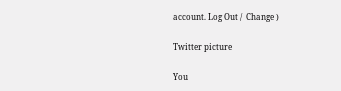account. Log Out /  Change )

Twitter picture

You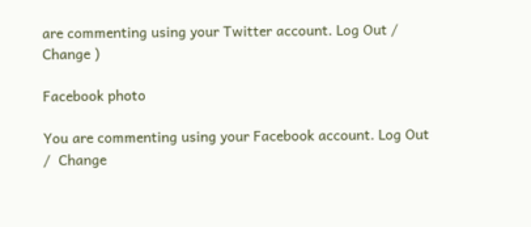are commenting using your Twitter account. Log Out /  Change )

Facebook photo

You are commenting using your Facebook account. Log Out /  Change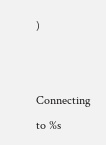)


Connecting to %s